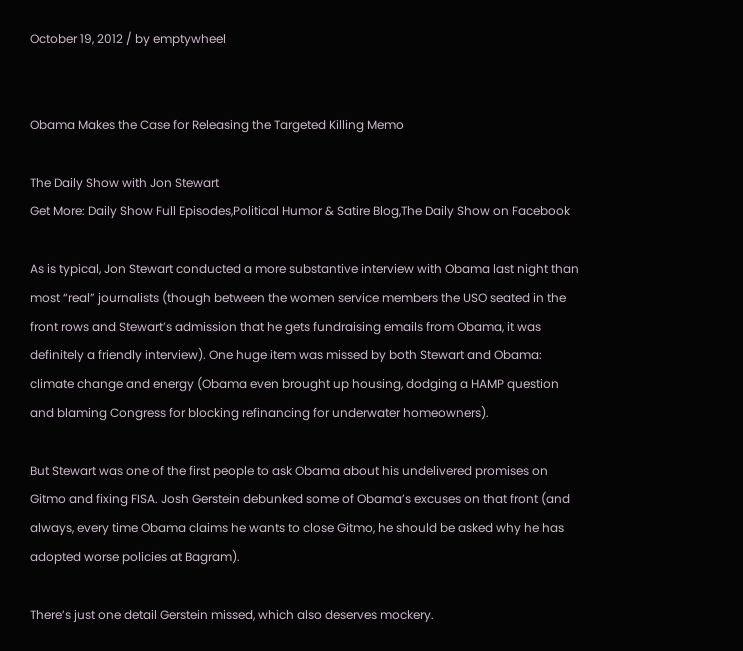October 19, 2012 / by emptywheel


Obama Makes the Case for Releasing the Targeted Killing Memo

The Daily Show with Jon Stewart
Get More: Daily Show Full Episodes,Political Humor & Satire Blog,The Daily Show on Facebook

As is typical, Jon Stewart conducted a more substantive interview with Obama last night than most “real” journalists (though between the women service members the USO seated in the front rows and Stewart’s admission that he gets fundraising emails from Obama, it was definitely a friendly interview). One huge item was missed by both Stewart and Obama: climate change and energy (Obama even brought up housing, dodging a HAMP question and blaming Congress for blocking refinancing for underwater homeowners).

But Stewart was one of the first people to ask Obama about his undelivered promises on Gitmo and fixing FISA. Josh Gerstein debunked some of Obama’s excuses on that front (and always, every time Obama claims he wants to close Gitmo, he should be asked why he has adopted worse policies at Bagram).

There’s just one detail Gerstein missed, which also deserves mockery.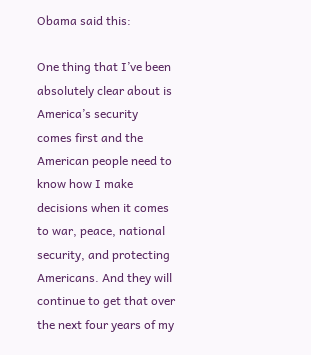Obama said this:

One thing that I’ve been absolutely clear about is America’s security comes first and the American people need to know how I make decisions when it comes to war, peace, national security, and protecting Americans. And they will continue to get that over the next four years of my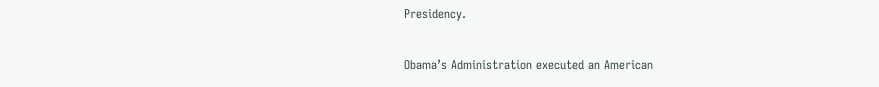Presidency.

Obama’s Administration executed an American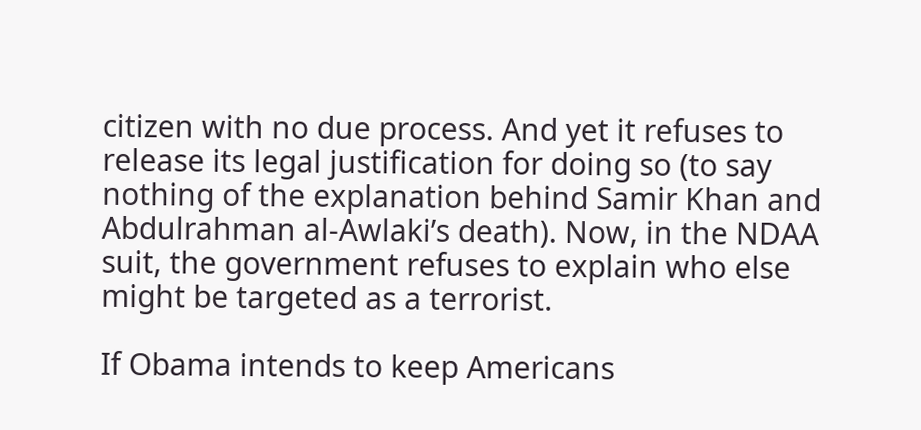citizen with no due process. And yet it refuses to release its legal justification for doing so (to say nothing of the explanation behind Samir Khan and Abdulrahman al-Awlaki’s death). Now, in the NDAA suit, the government refuses to explain who else might be targeted as a terrorist.

If Obama intends to keep Americans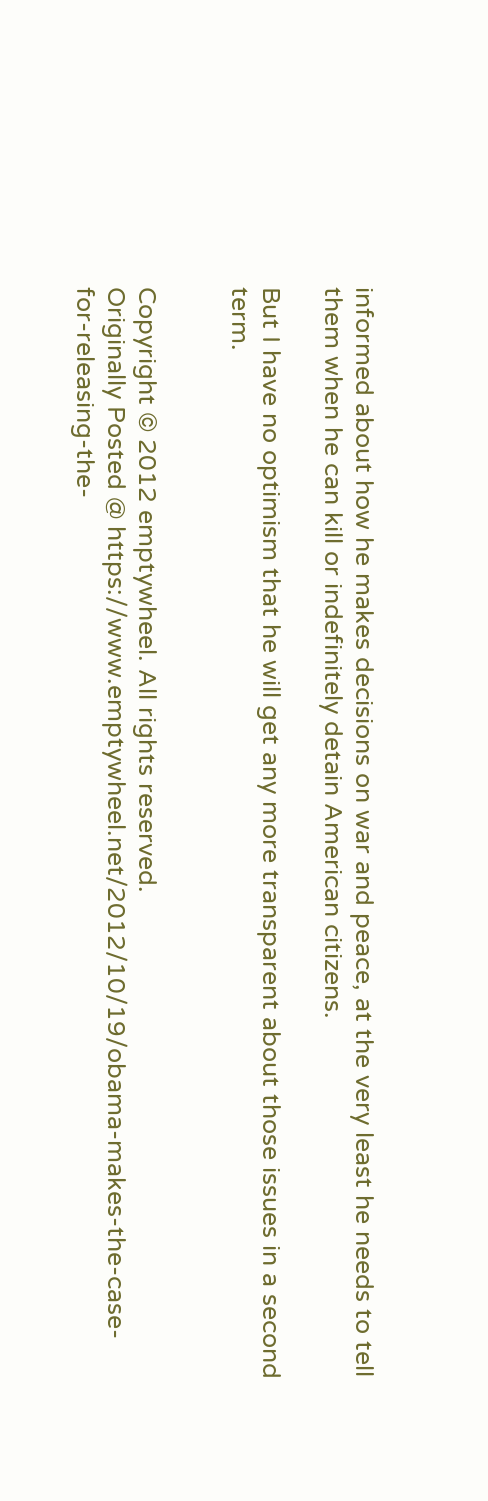informed about how he makes decisions on war and peace, at the very least he needs to tell them when he can kill or indefinitely detain American citizens.

But I have no optimism that he will get any more transparent about those issues in a second term.


Copyright © 2012 emptywheel. All rights reserved.
Originally Posted @ https://www.emptywheel.net/2012/10/19/obama-makes-the-case-for-releasing-the-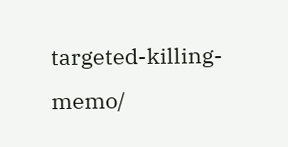targeted-killing-memo/